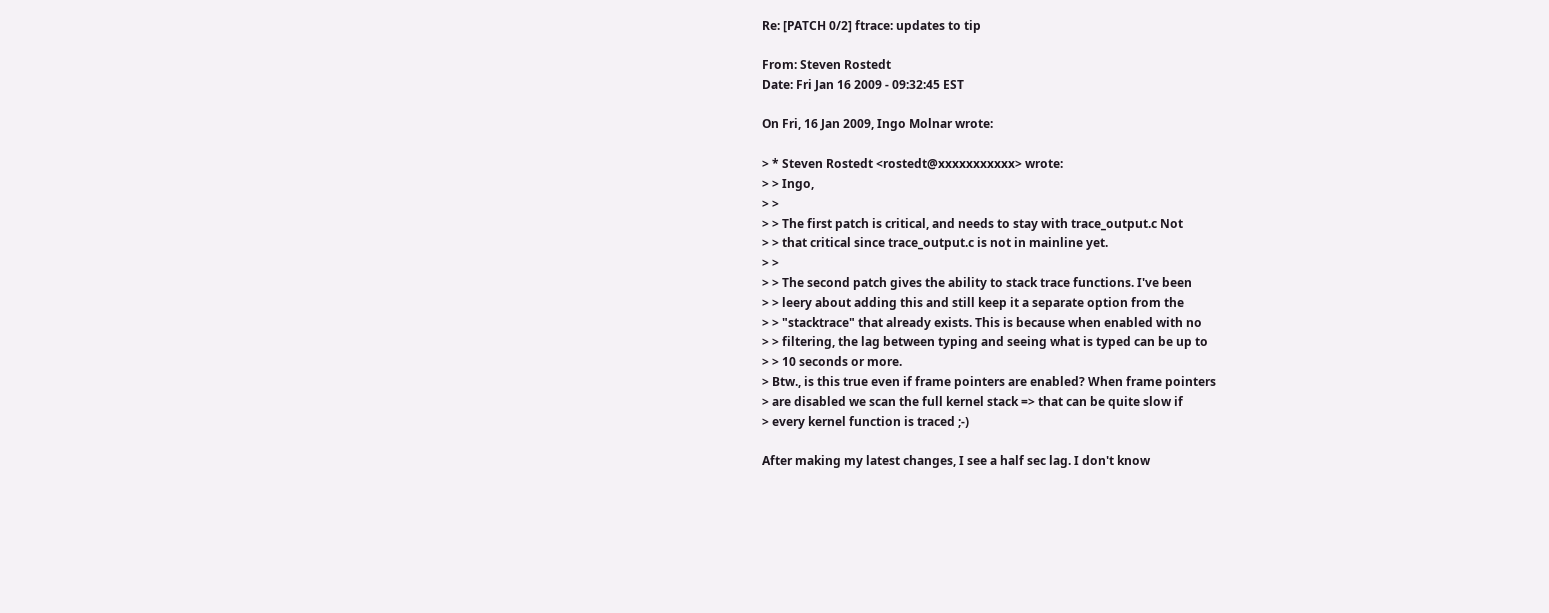Re: [PATCH 0/2] ftrace: updates to tip

From: Steven Rostedt
Date: Fri Jan 16 2009 - 09:32:45 EST

On Fri, 16 Jan 2009, Ingo Molnar wrote:

> * Steven Rostedt <rostedt@xxxxxxxxxxx> wrote:
> > Ingo,
> >
> > The first patch is critical, and needs to stay with trace_output.c Not
> > that critical since trace_output.c is not in mainline yet.
> >
> > The second patch gives the ability to stack trace functions. I've been
> > leery about adding this and still keep it a separate option from the
> > "stacktrace" that already exists. This is because when enabled with no
> > filtering, the lag between typing and seeing what is typed can be up to
> > 10 seconds or more.
> Btw., is this true even if frame pointers are enabled? When frame pointers
> are disabled we scan the full kernel stack => that can be quite slow if
> every kernel function is traced ;-)

After making my latest changes, I see a half sec lag. I don't know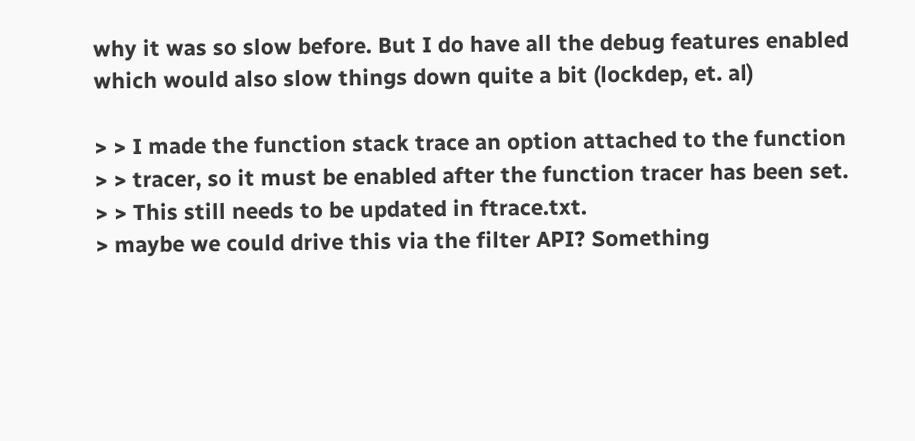why it was so slow before. But I do have all the debug features enabled
which would also slow things down quite a bit (lockdep, et. al)

> > I made the function stack trace an option attached to the function
> > tracer, so it must be enabled after the function tracer has been set.
> > This still needs to be updated in ftrace.txt.
> maybe we could drive this via the filter API? Something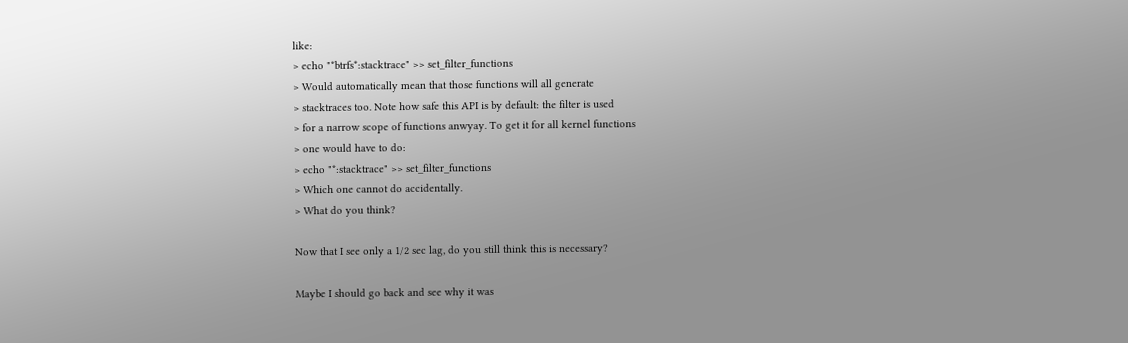like:
> echo "*btrfs*:stacktrace" >> set_filter_functions
> Would automatically mean that those functions will all generate
> stacktraces too. Note how safe this API is by default: the filter is used
> for a narrow scope of functions anwyay. To get it for all kernel functions
> one would have to do:
> echo "*:stacktrace" >> set_filter_functions
> Which one cannot do accidentally.
> What do you think?

Now that I see only a 1/2 sec lag, do you still think this is necessary?

Maybe I should go back and see why it was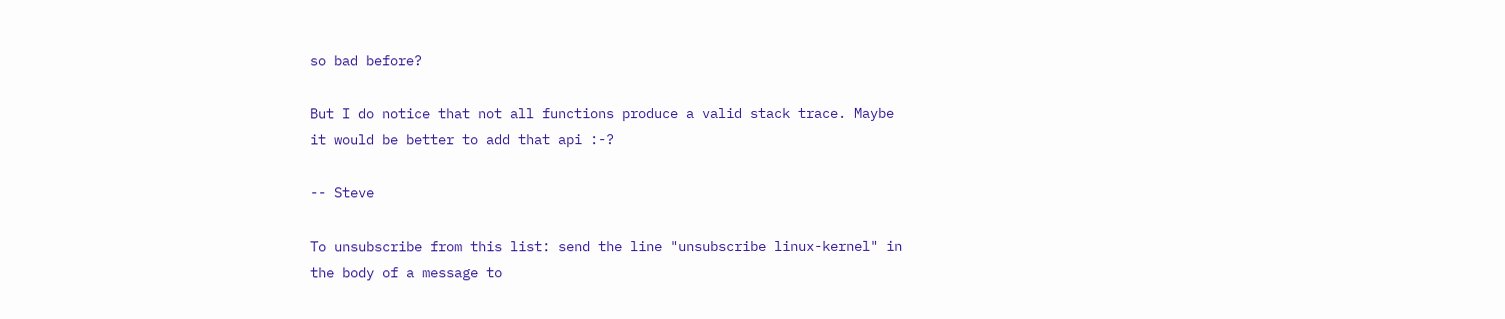so bad before?

But I do notice that not all functions produce a valid stack trace. Maybe
it would be better to add that api :-?

-- Steve

To unsubscribe from this list: send the line "unsubscribe linux-kernel" in
the body of a message to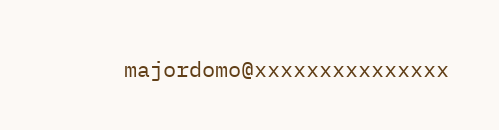majordomo@xxxxxxxxxxxxxxx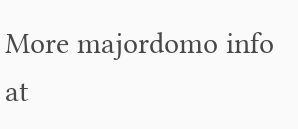More majordomo info at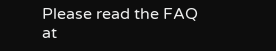Please read the FAQ at